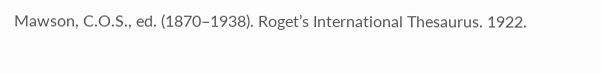Mawson, C.O.S., ed. (1870–1938). Roget’s International Thesaurus. 1922.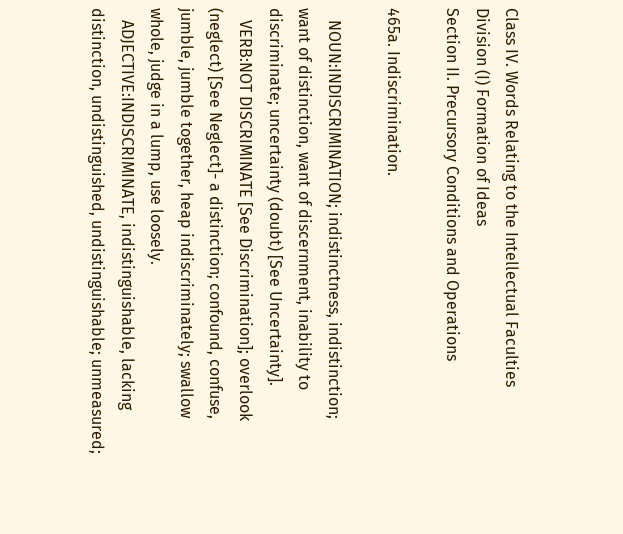Class IV. Words Relating to the Intellectual Faculties
Division (I) Formation of Ideas
Section II. Precursory Conditions and Operations

465a. Indiscrimination.

   NOUN:INDISCRIMINATION; indistinctness, indistinction; want of distinction, want of discernment, inability to discriminate; uncertainty (doubt) [See Uncertainty].
   VERB:NOT DISCRIMINATE [See Discrimination]; overlook (neglect) [See Neglect]- a distinction; confound, confuse, jumble, jumble together, heap indiscriminately; swallow whole, judge in a lump, use loosely.
   ADJECTIVE:INDISCRIMINATE, indistinguishable, lacking distinction, undistinguished, undistinguishable; unmeasured;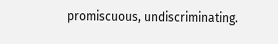promiscuous, undiscriminating.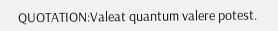QUOTATION:Valeat quantum valere potest.